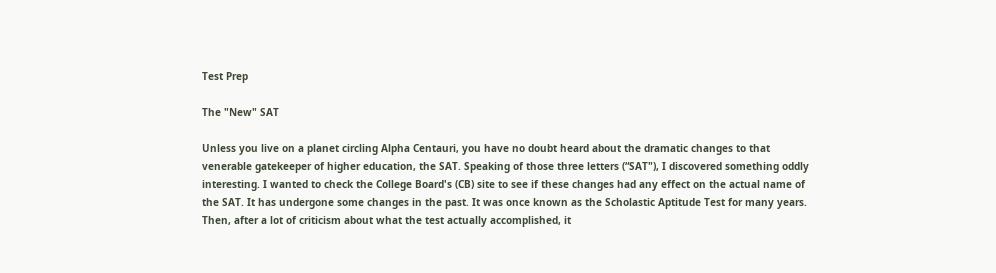Test Prep

The "New" SAT

Unless you live on a planet circling Alpha Centauri, you have no doubt heard about the dramatic changes to that venerable gatekeeper of higher education, the SAT. Speaking of those three letters (“SAT"), I discovered something oddly interesting. I wanted to check the College Board's (CB) site to see if these changes had any effect on the actual name of the SAT. It has undergone some changes in the past. It was once known as the Scholastic Aptitude Test for many years. Then, after a lot of criticism about what the test actually accomplished, it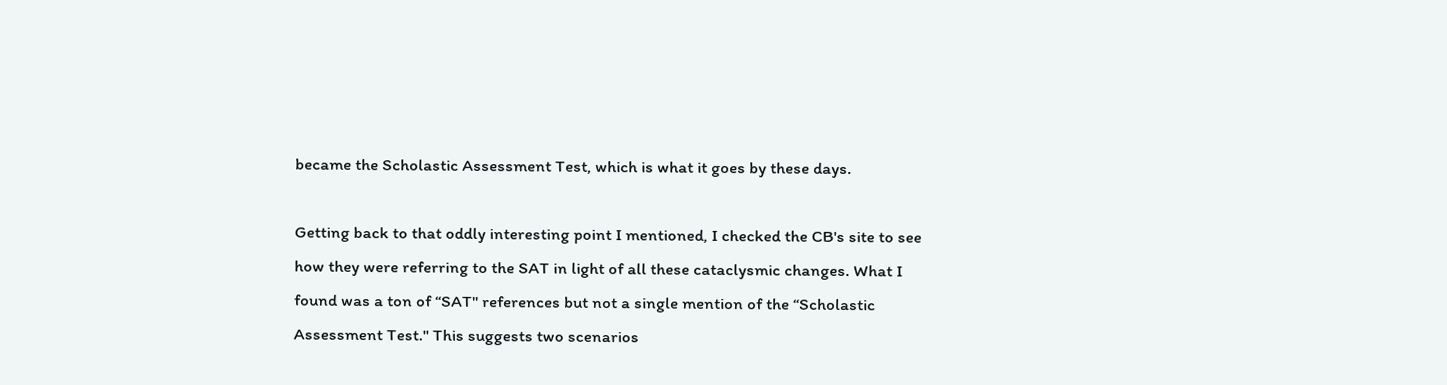became the Scholastic Assessment Test, which is what it goes by these days.

Getting back to that oddly interesting point I mentioned, I checked the CB's site to see how they were referring to the SAT in light of all these cataclysmic changes. What I found was a ton of “SAT" references but not a single mention of the “Scholastic Assessment Test." This suggests two scenarios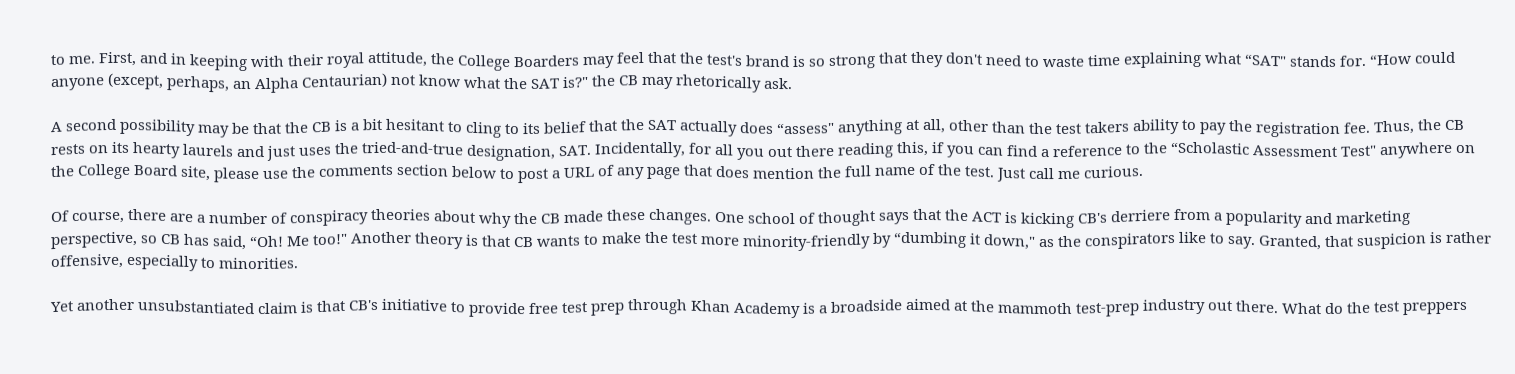to me. First, and in keeping with their royal attitude, the College Boarders may feel that the test's brand is so strong that they don't need to waste time explaining what “SAT" stands for. “How could anyone (except, perhaps, an Alpha Centaurian) not know what the SAT is?" the CB may rhetorically ask.

A second possibility may be that the CB is a bit hesitant to cling to its belief that the SAT actually does “assess" anything at all, other than the test takers ability to pay the registration fee. Thus, the CB rests on its hearty laurels and just uses the tried-and-true designation, SAT. Incidentally, for all you out there reading this, if you can find a reference to the “Scholastic Assessment Test" anywhere on the College Board site, please use the comments section below to post a URL of any page that does mention the full name of the test. Just call me curious.

Of course, there are a number of conspiracy theories about why the CB made these changes. One school of thought says that the ACT is kicking CB's derriere from a popularity and marketing perspective, so CB has said, “Oh! Me too!" Another theory is that CB wants to make the test more minority-friendly by “dumbing it down," as the conspirators like to say. Granted, that suspicion is rather offensive, especially to minorities.

Yet another unsubstantiated claim is that CB's initiative to provide free test prep through Khan Academy is a broadside aimed at the mammoth test-prep industry out there. What do the test preppers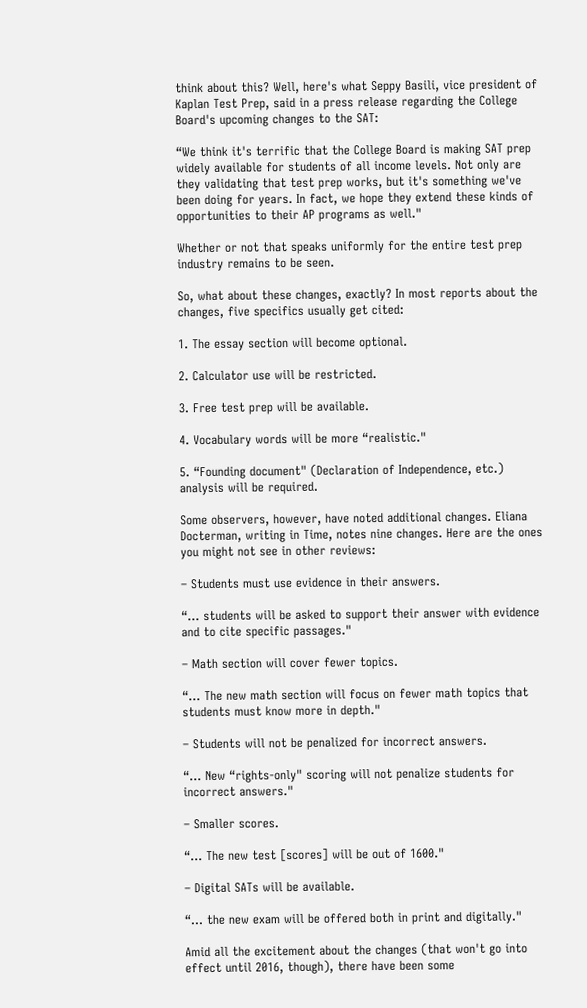think about this? Well, here's what Seppy Basili, vice president of Kaplan Test Prep, said in a press release regarding the College Board's upcoming changes to the SAT:

“We think it's terrific that the College Board is making SAT prep widely available for students of all income levels. Not only are they validating that test prep works, but it's something we've been doing for years. In fact, we hope they extend these kinds of opportunities to their AP programs as well."

Whether or not that speaks uniformly for the entire test prep industry remains to be seen.

So, what about these changes, exactly? In most reports about the changes, five specifics usually get cited:

1. The essay section will become optional.

2. Calculator use will be restricted.

3. Free test prep will be available.

4. Vocabulary words will be more “realistic."

5. “Founding document" (Declaration of Independence, etc.) analysis will be required.

Some observers, however, have noted additional changes. Eliana Docterman, writing in Time, notes nine changes. Here are the ones you might not see in other reviews:

– Students must use evidence in their answers.

“… students will be asked to support their answer with evidence and to cite specific passages."

– Math section will cover fewer topics.

“… The new math section will focus on fewer math topics that students must know more in depth."

– Students will not be penalized for incorrect answers.

“… New “rights-only" scoring will not penalize students for incorrect answers."

– Smaller scores.

“… The new test [scores] will be out of 1600."

– Digital SATs will be available.

“… the new exam will be offered both in print and digitally."

Amid all the excitement about the changes (that won't go into effect until 2016, though), there have been some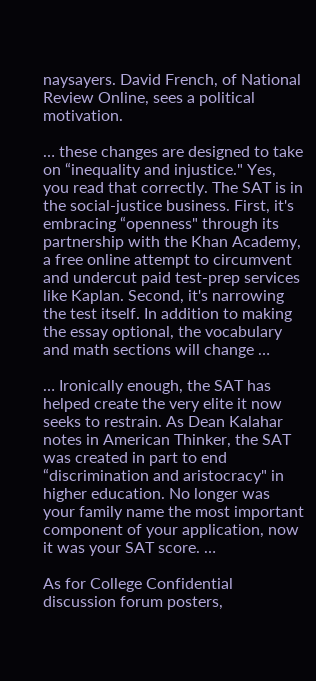naysayers. David French, of National Review Online, sees a political motivation.

… these changes are designed to take on “inequality and injustice." Yes, you read that correctly. The SAT is in the social-justice business. First, it's embracing “openness" through its partnership with the Khan Academy, a free online attempt to circumvent and undercut paid test-prep services like Kaplan. Second, it's narrowing the test itself. In addition to making the essay optional, the vocabulary and math sections will change …

… Ironically enough, the SAT has helped create the very elite it now seeks to restrain. As Dean Kalahar notes in American Thinker, the SAT was created in part to end “discrimination and aristocracy" in higher education. No longer was your family name the most important component of your application, now it was your SAT score. …

As for College Confidential discussion forum posters,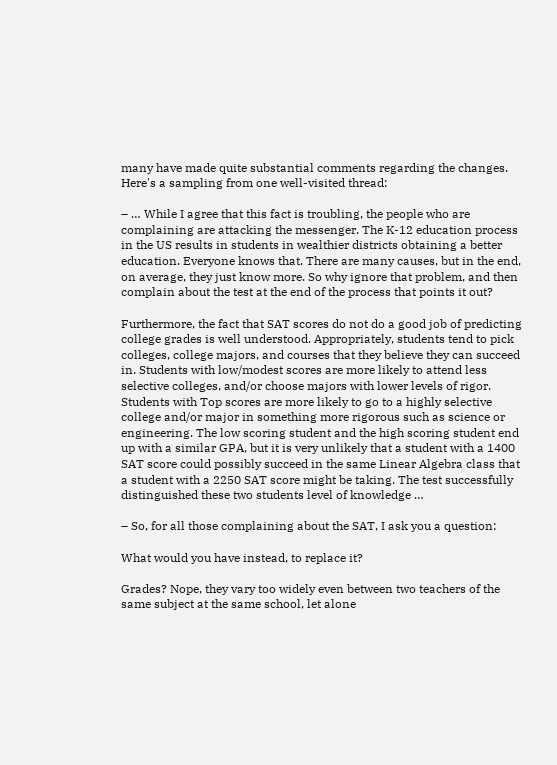many have made quite substantial comments regarding the changes. Here's a sampling from one well-visited thread:

– … While I agree that this fact is troubling, the people who are complaining are attacking the messenger. The K-12 education process in the US results in students in wealthier districts obtaining a better education. Everyone knows that. There are many causes, but in the end, on average, they just know more. So why ignore that problem, and then complain about the test at the end of the process that points it out?

Furthermore, the fact that SAT scores do not do a good job of predicting college grades is well understood. Appropriately, students tend to pick colleges, college majors, and courses that they believe they can succeed in. Students with low/modest scores are more likely to attend less selective colleges, and/or choose majors with lower levels of rigor. Students with Top scores are more likely to go to a highly selective college and/or major in something more rigorous such as science or engineering. The low scoring student and the high scoring student end up with a similar GPA, but it is very unlikely that a student with a 1400 SAT score could possibly succeed in the same Linear Algebra class that a student with a 2250 SAT score might be taking. The test successfully distinguished these two students level of knowledge …

– So, for all those complaining about the SAT, I ask you a question:

What would you have instead, to replace it?

Grades? Nope, they vary too widely even between two teachers of the same subject at the same school, let alone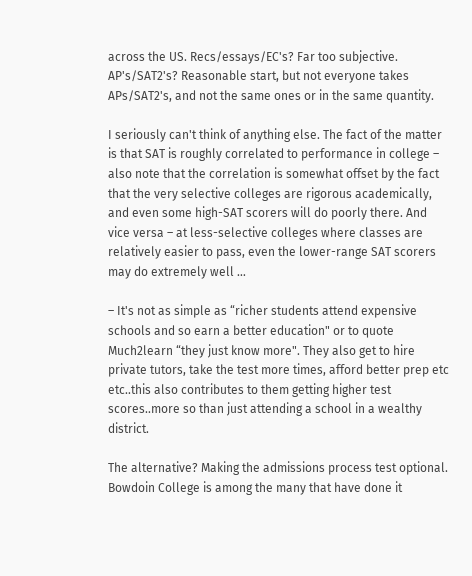across the US. Recs/essays/EC's? Far too subjective. AP's/SAT2's? Reasonable start, but not everyone takes APs/SAT2's, and not the same ones or in the same quantity.

I seriously can't think of anything else. The fact of the matter is that SAT is roughly correlated to performance in college – also note that the correlation is somewhat offset by the fact that the very selective colleges are rigorous academically, and even some high-SAT scorers will do poorly there. And vice versa – at less-selective colleges where classes are relatively easier to pass, even the lower-range SAT scorers may do extremely well …

– It's not as simple as “richer students attend expensive schools and so earn a better education" or to quote Much2learn “they just know more". They also get to hire private tutors, take the test more times, afford better prep etc etc..this also contributes to them getting higher test scores..more so than just attending a school in a wealthy district.

The alternative? Making the admissions process test optional. Bowdoin College is among the many that have done it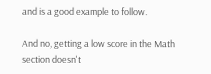and is a good example to follow.

And no, getting a low score in the Math section doesn't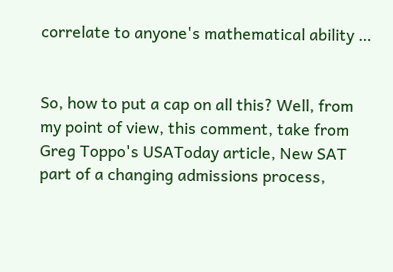correlate to anyone's mathematical ability …


So, how to put a cap on all this? Well, from my point of view, this comment, take from Greg Toppo's USAToday article, New SAT part of a changing admissions process,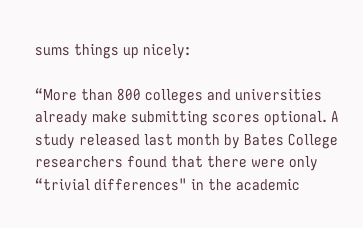sums things up nicely:

“More than 800 colleges and universities already make submitting scores optional. A study released last month by Bates College researchers found that there were only “trivial differences" in the academic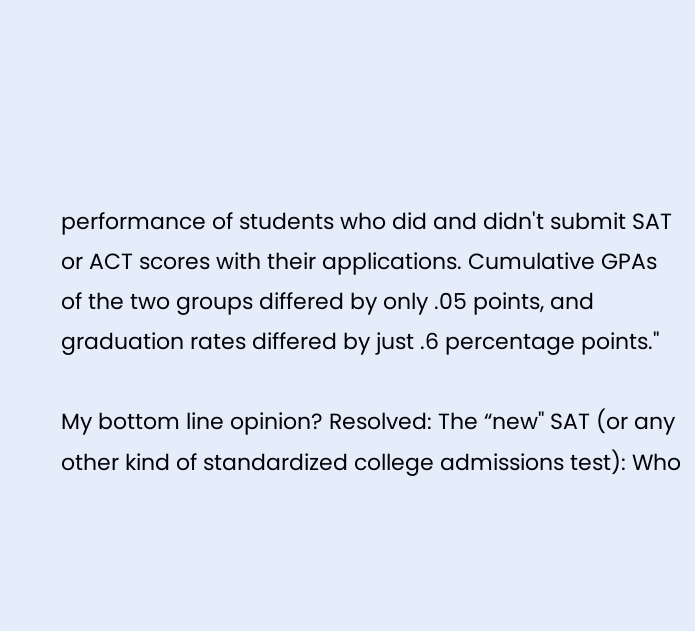performance of students who did and didn't submit SAT or ACT scores with their applications. Cumulative GPAs of the two groups differed by only .05 points, and graduation rates differed by just .6 percentage points."

My bottom line opinion? Resolved: The “new" SAT (or any other kind of standardized college admissions test): Who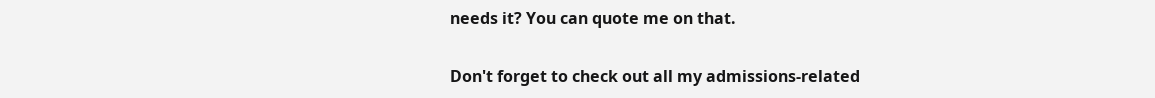needs it? You can quote me on that.


Don't forget to check out all my admissions-related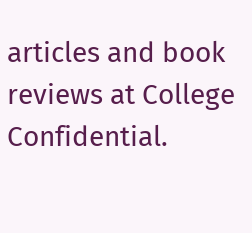articles and book reviews at College Confidential.